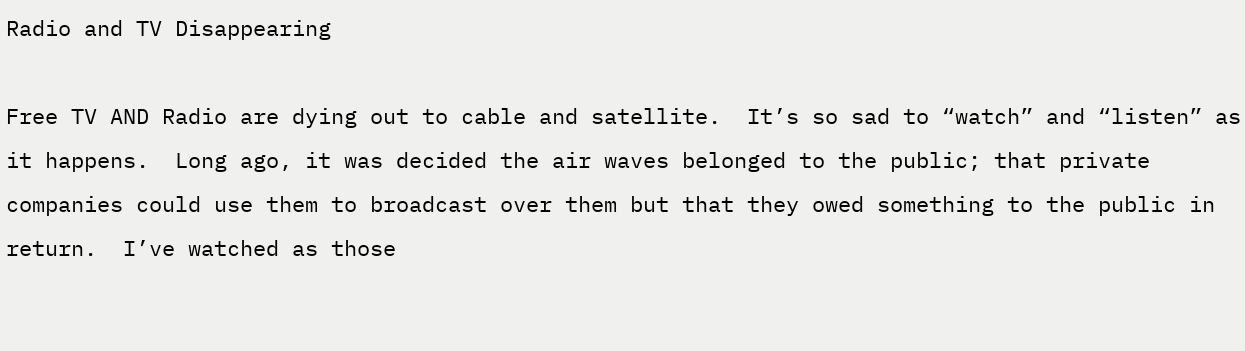Radio and TV Disappearing

Free TV AND Radio are dying out to cable and satellite.  It’s so sad to “watch” and “listen” as it happens.  Long ago, it was decided the air waves belonged to the public; that private companies could use them to broadcast over them but that they owed something to the public in return.  I’ve watched as those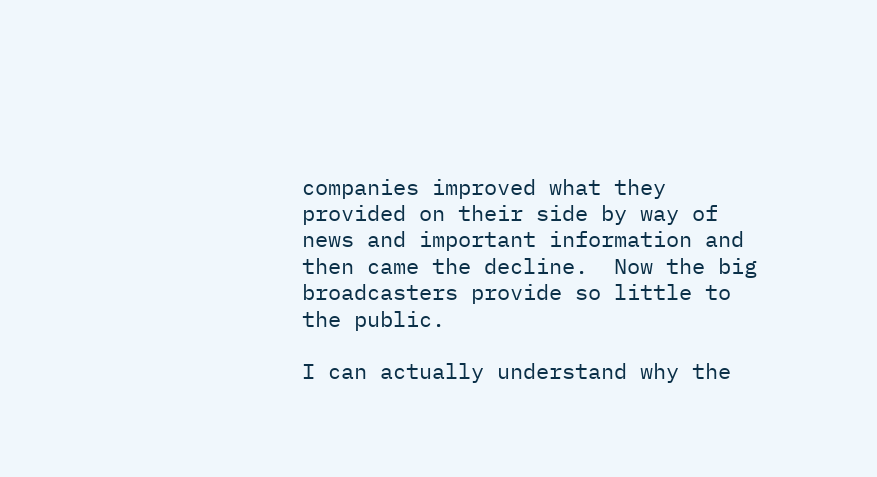companies improved what they provided on their side by way of news and important information and then came the decline.  Now the big broadcasters provide so little to the public.

I can actually understand why the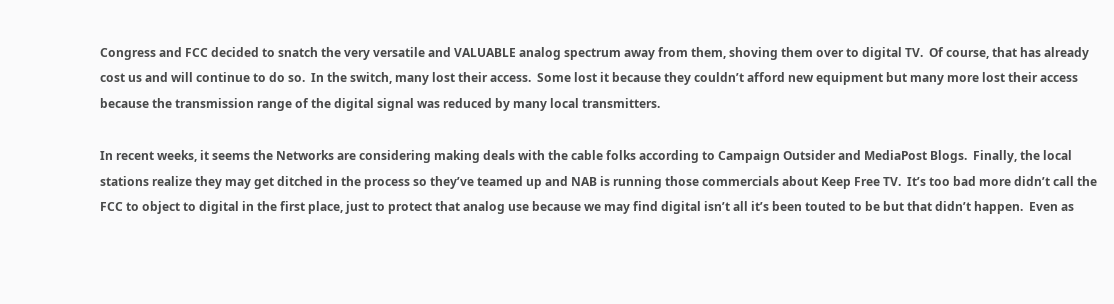Congress and FCC decided to snatch the very versatile and VALUABLE analog spectrum away from them, shoving them over to digital TV.  Of course, that has already cost us and will continue to do so.  In the switch, many lost their access.  Some lost it because they couldn’t afford new equipment but many more lost their access because the transmission range of the digital signal was reduced by many local transmitters.

In recent weeks, it seems the Networks are considering making deals with the cable folks according to Campaign Outsider and MediaPost Blogs.  Finally, the local stations realize they may get ditched in the process so they’ve teamed up and NAB is running those commercials about Keep Free TV.  It’s too bad more didn’t call the FCC to object to digital in the first place, just to protect that analog use because we may find digital isn’t all it’s been touted to be but that didn’t happen.  Even as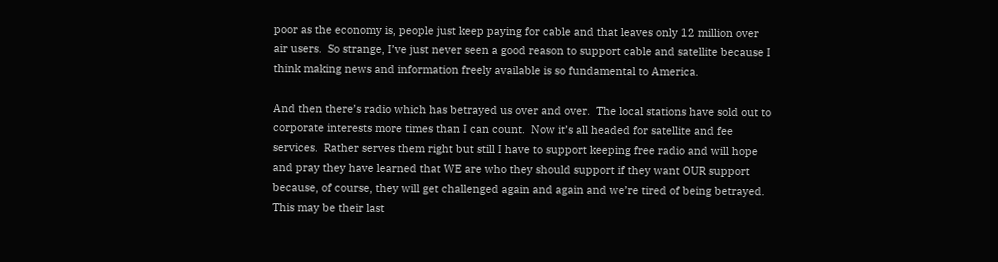poor as the economy is, people just keep paying for cable and that leaves only 12 million over air users.  So strange, I’ve just never seen a good reason to support cable and satellite because I think making news and information freely available is so fundamental to America.

And then there’s radio which has betrayed us over and over.  The local stations have sold out to corporate interests more times than I can count.  Now it’s all headed for satellite and fee services.  Rather serves them right but still I have to support keeping free radio and will hope and pray they have learned that WE are who they should support if they want OUR support because, of course, they will get challenged again and again and we’re tired of being betrayed.  This may be their last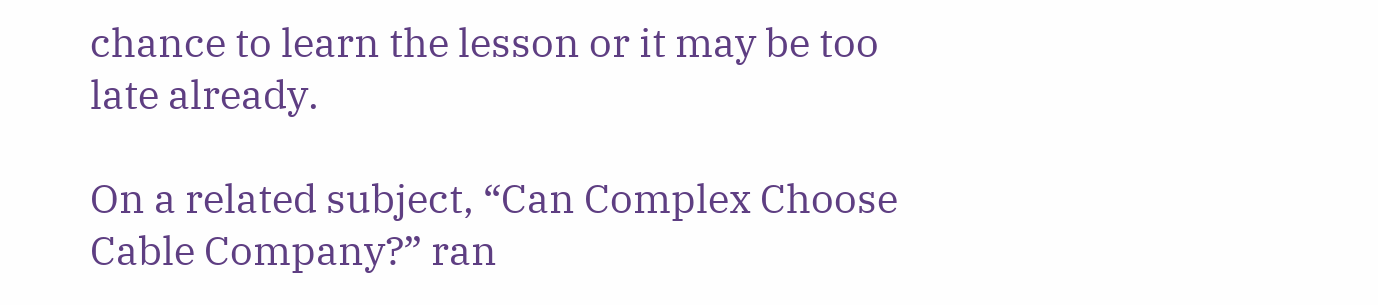chance to learn the lesson or it may be too late already.

On a related subject, “Can Complex Choose Cable Company?” ran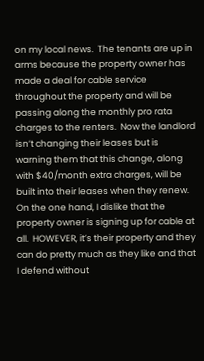on my local news.  The tenants are up in arms because the property owner has made a deal for cable service throughout the property and will be passing along the monthly pro rata charges to the renters.  Now the landlord isn’t changing their leases but is warning them that this change, along with $40/month extra charges, will be built into their leases when they renew.  On the one hand, I dislike that the property owner is signing up for cable at all.  HOWEVER, it’s their property and they can do pretty much as they like and that I defend without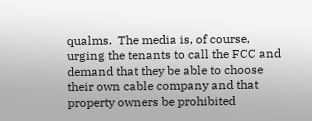qualms.  The media is, of course, urging the tenants to call the FCC and demand that they be able to choose their own cable company and that property owners be prohibited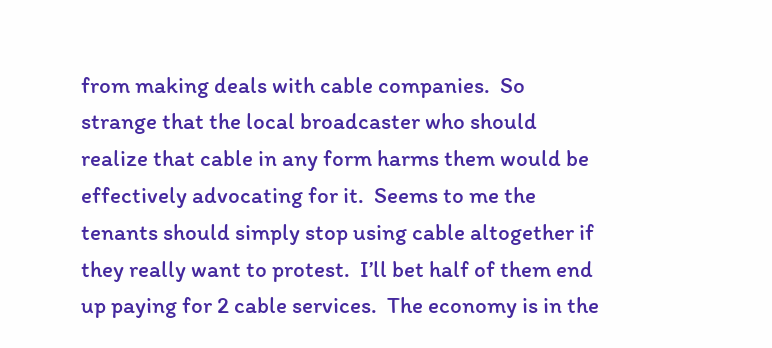from making deals with cable companies.  So strange that the local broadcaster who should realize that cable in any form harms them would be effectively advocating for it.  Seems to me the tenants should simply stop using cable altogether if they really want to protest.  I’ll bet half of them end up paying for 2 cable services.  The economy is in the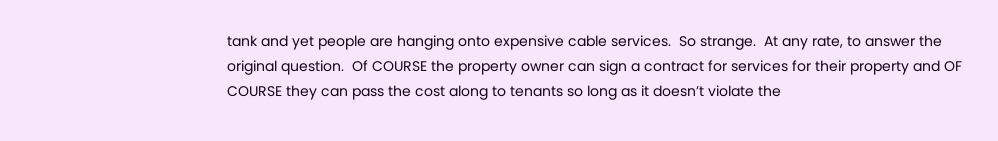tank and yet people are hanging onto expensive cable services.  So strange.  At any rate, to answer the original question.  Of COURSE the property owner can sign a contract for services for their property and OF COURSE they can pass the cost along to tenants so long as it doesn’t violate the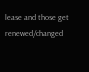lease and those get renewed/changed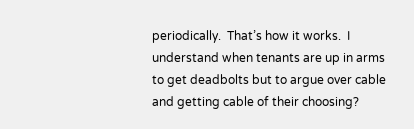periodically.  That’s how it works.  I understand when tenants are up in arms to get deadbolts but to argue over cable and getting cable of their choosing?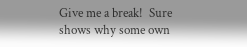Give me a break!  Sure shows why some own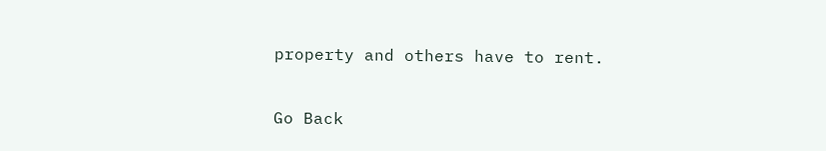property and others have to rent.

Go Back